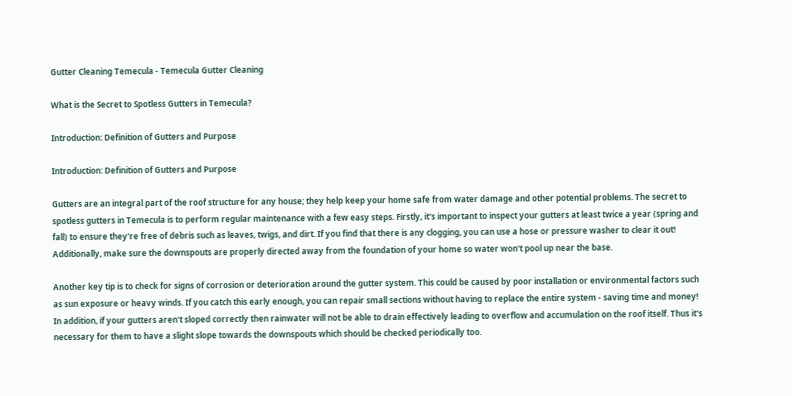Gutter Cleaning Temecula - Temecula Gutter Cleaning

What is the Secret to Spotless Gutters in Temecula?

Introduction: Definition of Gutters and Purpose

Introduction: Definition of Gutters and Purpose

Gutters are an integral part of the roof structure for any house; they help keep your home safe from water damage and other potential problems. The secret to spotless gutters in Temecula is to perform regular maintenance with a few easy steps. Firstly, it's important to inspect your gutters at least twice a year (spring and fall) to ensure they're free of debris such as leaves, twigs, and dirt. If you find that there is any clogging, you can use a hose or pressure washer to clear it out! Additionally, make sure the downspouts are properly directed away from the foundation of your home so water won't pool up near the base.

Another key tip is to check for signs of corrosion or deterioration around the gutter system. This could be caused by poor installation or environmental factors such as sun exposure or heavy winds. If you catch this early enough, you can repair small sections without having to replace the entire system - saving time and money! In addition, if your gutters aren't sloped correctly then rainwater will not be able to drain effectively leading to overflow and accumulation on the roof itself. Thus it's necessary for them to have a slight slope towards the downspouts which should be checked periodically too.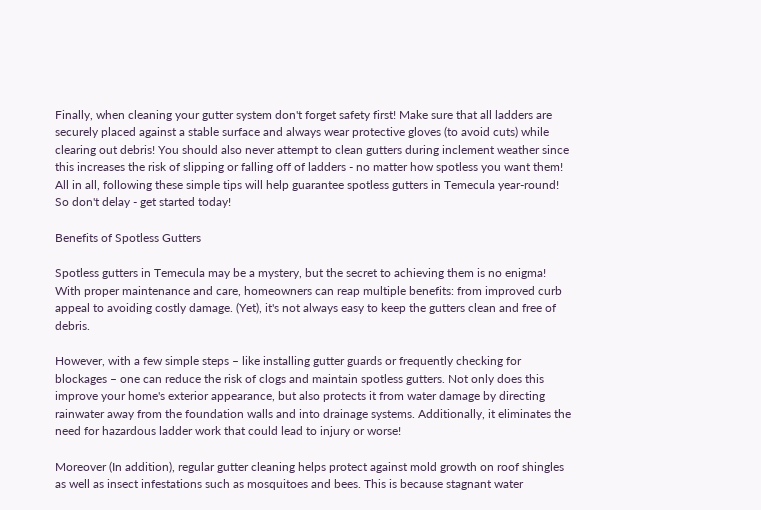Finally, when cleaning your gutter system don't forget safety first! Make sure that all ladders are securely placed against a stable surface and always wear protective gloves (to avoid cuts) while clearing out debris! You should also never attempt to clean gutters during inclement weather since this increases the risk of slipping or falling off of ladders - no matter how spotless you want them! All in all, following these simple tips will help guarantee spotless gutters in Temecula year-round! So don't delay - get started today!

Benefits of Spotless Gutters

Spotless gutters in Temecula may be a mystery, but the secret to achieving them is no enigma! With proper maintenance and care, homeowners can reap multiple benefits: from improved curb appeal to avoiding costly damage. (Yet), it's not always easy to keep the gutters clean and free of debris.

However, with a few simple steps – like installing gutter guards or frequently checking for blockages – one can reduce the risk of clogs and maintain spotless gutters. Not only does this improve your home's exterior appearance, but also protects it from water damage by directing rainwater away from the foundation walls and into drainage systems. Additionally, it eliminates the need for hazardous ladder work that could lead to injury or worse!

Moreover (In addition), regular gutter cleaning helps protect against mold growth on roof shingles as well as insect infestations such as mosquitoes and bees. This is because stagnant water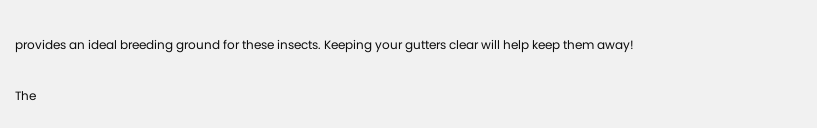provides an ideal breeding ground for these insects. Keeping your gutters clear will help keep them away!

The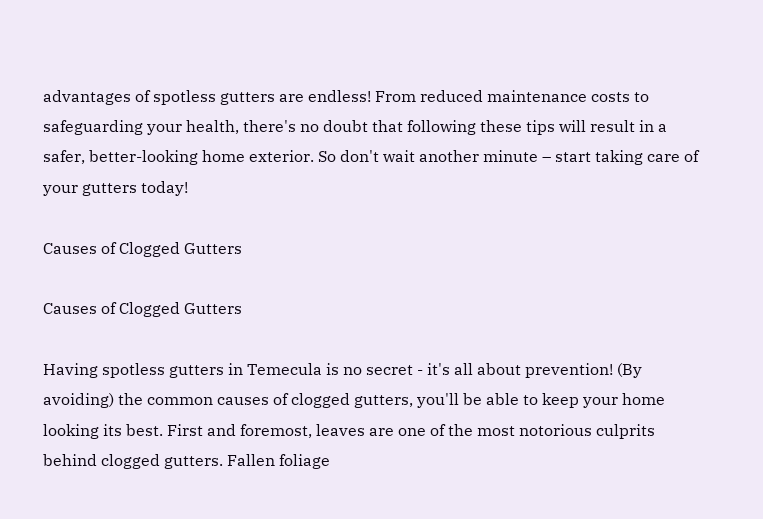advantages of spotless gutters are endless! From reduced maintenance costs to safeguarding your health, there's no doubt that following these tips will result in a safer, better-looking home exterior. So don't wait another minute – start taking care of your gutters today!

Causes of Clogged Gutters

Causes of Clogged Gutters

Having spotless gutters in Temecula is no secret - it's all about prevention! (By avoiding) the common causes of clogged gutters, you'll be able to keep your home looking its best. First and foremost, leaves are one of the most notorious culprits behind clogged gutters. Fallen foliage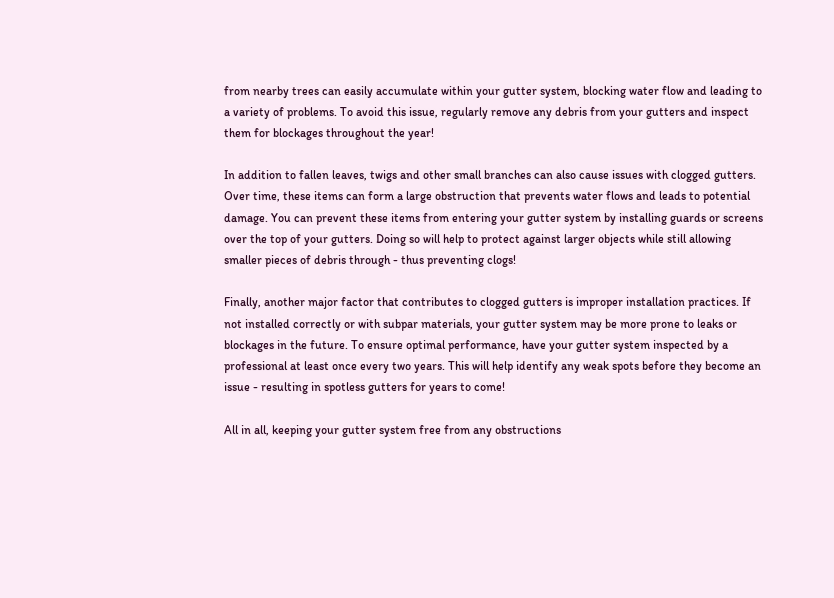from nearby trees can easily accumulate within your gutter system, blocking water flow and leading to a variety of problems. To avoid this issue, regularly remove any debris from your gutters and inspect them for blockages throughout the year!

In addition to fallen leaves, twigs and other small branches can also cause issues with clogged gutters. Over time, these items can form a large obstruction that prevents water flows and leads to potential damage. You can prevent these items from entering your gutter system by installing guards or screens over the top of your gutters. Doing so will help to protect against larger objects while still allowing smaller pieces of debris through - thus preventing clogs!

Finally, another major factor that contributes to clogged gutters is improper installation practices. If not installed correctly or with subpar materials, your gutter system may be more prone to leaks or blockages in the future. To ensure optimal performance, have your gutter system inspected by a professional at least once every two years. This will help identify any weak spots before they become an issue - resulting in spotless gutters for years to come!

All in all, keeping your gutter system free from any obstructions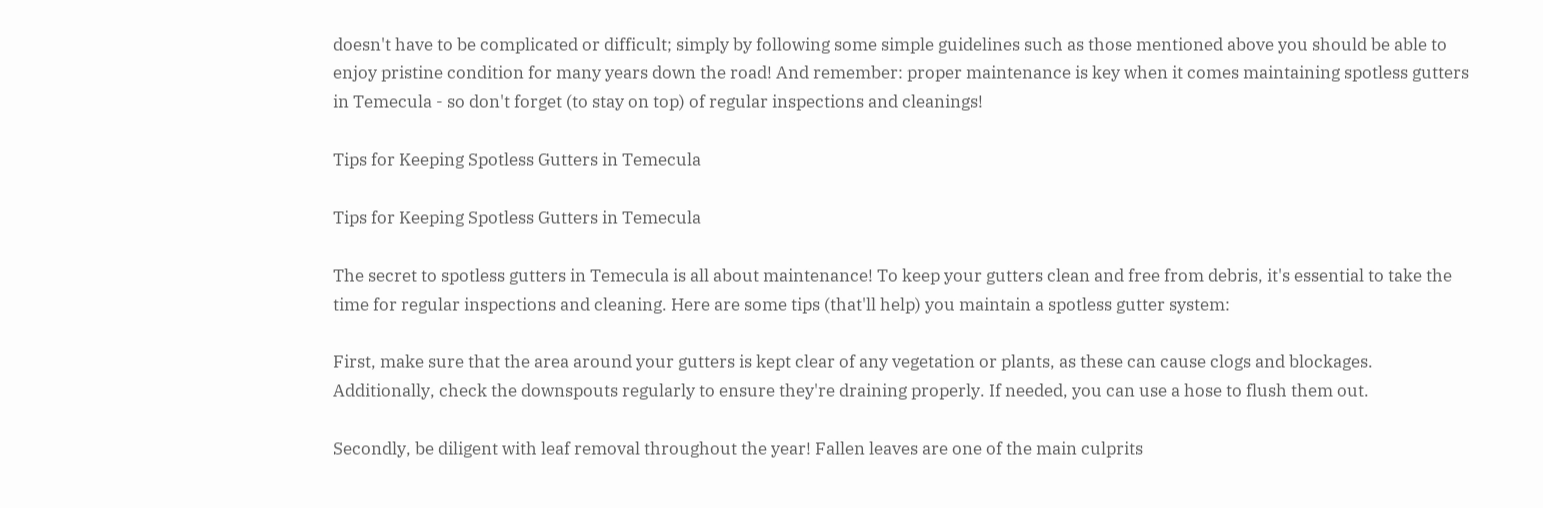doesn't have to be complicated or difficult; simply by following some simple guidelines such as those mentioned above you should be able to enjoy pristine condition for many years down the road! And remember: proper maintenance is key when it comes maintaining spotless gutters in Temecula - so don't forget (to stay on top) of regular inspections and cleanings!

Tips for Keeping Spotless Gutters in Temecula

Tips for Keeping Spotless Gutters in Temecula

The secret to spotless gutters in Temecula is all about maintenance! To keep your gutters clean and free from debris, it's essential to take the time for regular inspections and cleaning. Here are some tips (that'll help) you maintain a spotless gutter system:

First, make sure that the area around your gutters is kept clear of any vegetation or plants, as these can cause clogs and blockages. Additionally, check the downspouts regularly to ensure they're draining properly. If needed, you can use a hose to flush them out.

Secondly, be diligent with leaf removal throughout the year! Fallen leaves are one of the main culprits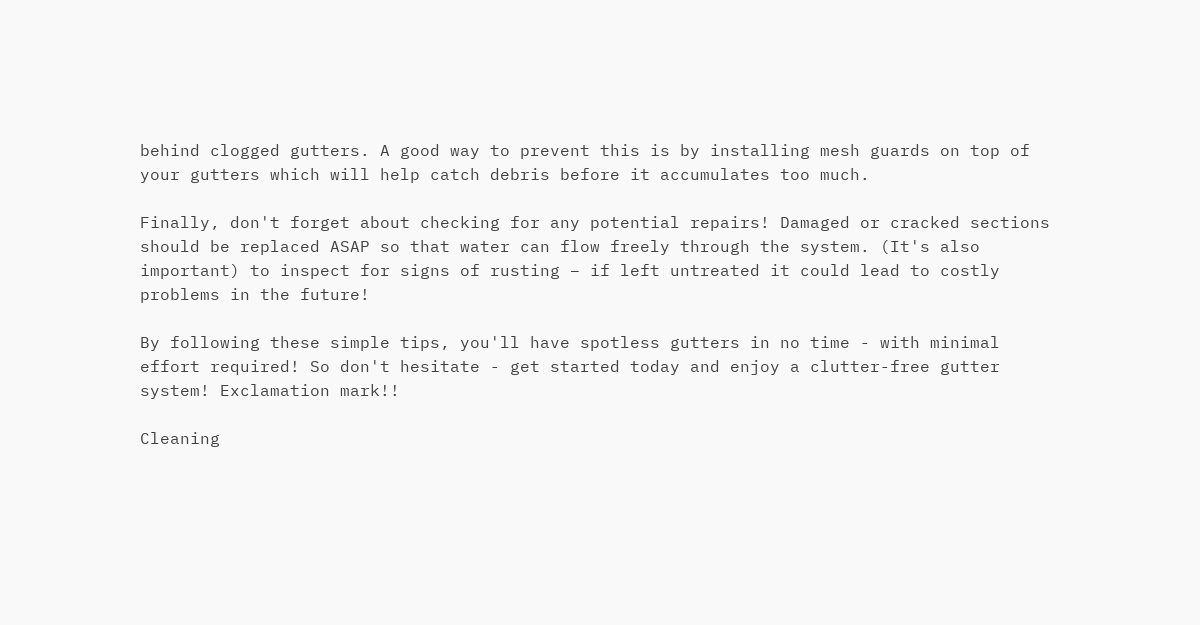behind clogged gutters. A good way to prevent this is by installing mesh guards on top of your gutters which will help catch debris before it accumulates too much.

Finally, don't forget about checking for any potential repairs! Damaged or cracked sections should be replaced ASAP so that water can flow freely through the system. (It's also important) to inspect for signs of rusting – if left untreated it could lead to costly problems in the future!

By following these simple tips, you'll have spotless gutters in no time - with minimal effort required! So don't hesitate - get started today and enjoy a clutter-free gutter system! Exclamation mark!!

Cleaning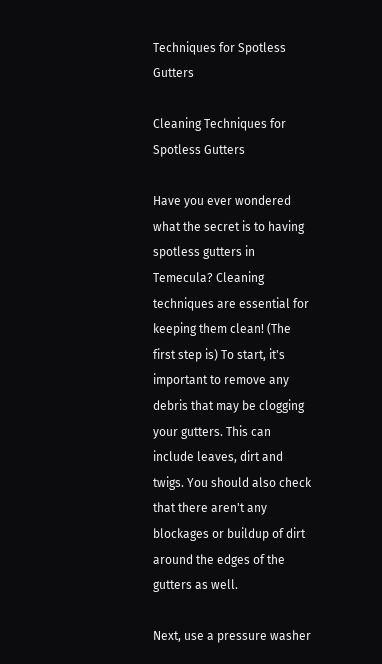Techniques for Spotless Gutters

Cleaning Techniques for Spotless Gutters

Have you ever wondered what the secret is to having spotless gutters in Temecula? Cleaning techniques are essential for keeping them clean! (The first step is) To start, it's important to remove any debris that may be clogging your gutters. This can include leaves, dirt and twigs. You should also check that there aren't any blockages or buildup of dirt around the edges of the gutters as well.

Next, use a pressure washer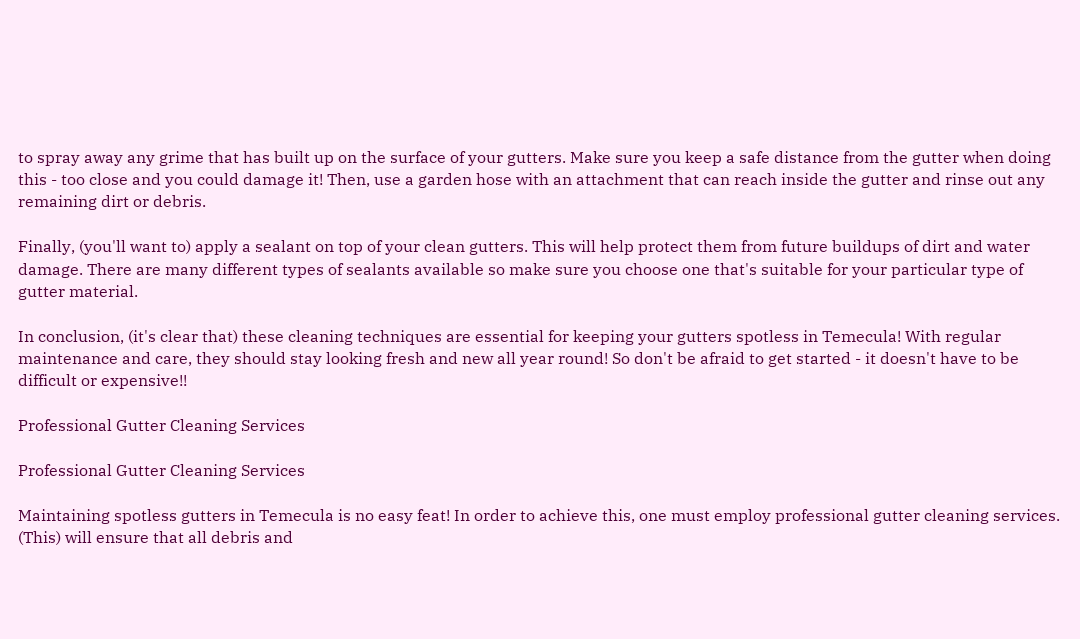to spray away any grime that has built up on the surface of your gutters. Make sure you keep a safe distance from the gutter when doing this - too close and you could damage it! Then, use a garden hose with an attachment that can reach inside the gutter and rinse out any remaining dirt or debris.

Finally, (you'll want to) apply a sealant on top of your clean gutters. This will help protect them from future buildups of dirt and water damage. There are many different types of sealants available so make sure you choose one that's suitable for your particular type of gutter material.

In conclusion, (it's clear that) these cleaning techniques are essential for keeping your gutters spotless in Temecula! With regular maintenance and care, they should stay looking fresh and new all year round! So don't be afraid to get started - it doesn't have to be difficult or expensive!!

Professional Gutter Cleaning Services

Professional Gutter Cleaning Services

Maintaining spotless gutters in Temecula is no easy feat! In order to achieve this, one must employ professional gutter cleaning services. (This) will ensure that all debris and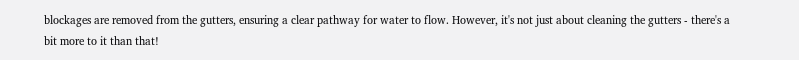blockages are removed from the gutters, ensuring a clear pathway for water to flow. However, it's not just about cleaning the gutters - there's a bit more to it than that!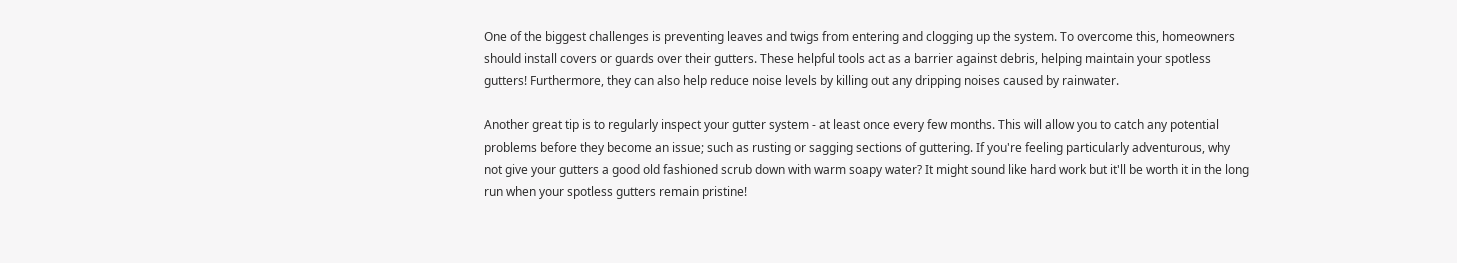One of the biggest challenges is preventing leaves and twigs from entering and clogging up the system. To overcome this, homeowners should install covers or guards over their gutters. These helpful tools act as a barrier against debris, helping maintain your spotless gutters! Furthermore, they can also help reduce noise levels by killing out any dripping noises caused by rainwater.

Another great tip is to regularly inspect your gutter system - at least once every few months. This will allow you to catch any potential problems before they become an issue; such as rusting or sagging sections of guttering. If you're feeling particularly adventurous, why not give your gutters a good old fashioned scrub down with warm soapy water? It might sound like hard work but it'll be worth it in the long run when your spotless gutters remain pristine!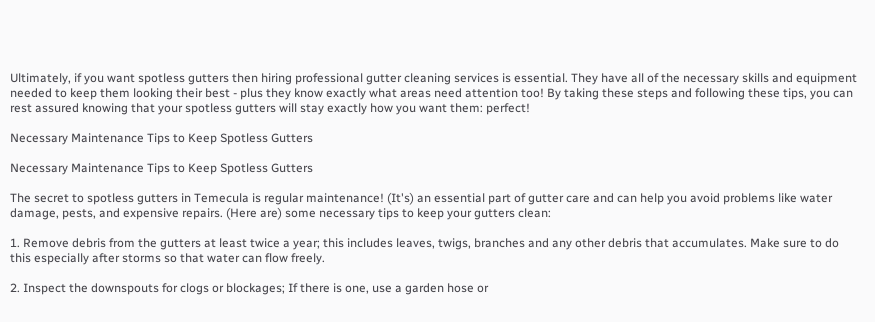Ultimately, if you want spotless gutters then hiring professional gutter cleaning services is essential. They have all of the necessary skills and equipment needed to keep them looking their best - plus they know exactly what areas need attention too! By taking these steps and following these tips, you can rest assured knowing that your spotless gutters will stay exactly how you want them: perfect!

Necessary Maintenance Tips to Keep Spotless Gutters

Necessary Maintenance Tips to Keep Spotless Gutters

The secret to spotless gutters in Temecula is regular maintenance! (It's) an essential part of gutter care and can help you avoid problems like water damage, pests, and expensive repairs. (Here are) some necessary tips to keep your gutters clean:

1. Remove debris from the gutters at least twice a year; this includes leaves, twigs, branches and any other debris that accumulates. Make sure to do this especially after storms so that water can flow freely.

2. Inspect the downspouts for clogs or blockages; If there is one, use a garden hose or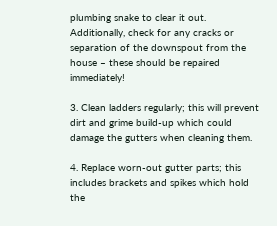plumbing snake to clear it out. Additionally, check for any cracks or separation of the downspout from the house – these should be repaired immediately!

3. Clean ladders regularly; this will prevent dirt and grime build-up which could damage the gutters when cleaning them.

4. Replace worn-out gutter parts; this includes brackets and spikes which hold the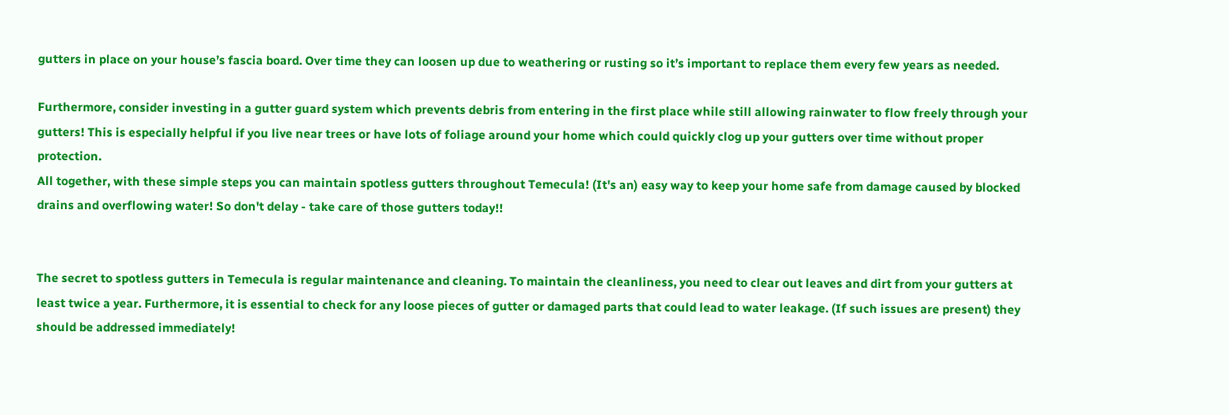gutters in place on your house’s fascia board. Over time they can loosen up due to weathering or rusting so it’s important to replace them every few years as needed.

Furthermore, consider investing in a gutter guard system which prevents debris from entering in the first place while still allowing rainwater to flow freely through your gutters! This is especially helpful if you live near trees or have lots of foliage around your home which could quickly clog up your gutters over time without proper protection.
All together, with these simple steps you can maintain spotless gutters throughout Temecula! (It's an) easy way to keep your home safe from damage caused by blocked drains and overflowing water! So don't delay - take care of those gutters today!!


The secret to spotless gutters in Temecula is regular maintenance and cleaning. To maintain the cleanliness, you need to clear out leaves and dirt from your gutters at least twice a year. Furthermore, it is essential to check for any loose pieces of gutter or damaged parts that could lead to water leakage. (If such issues are present) they should be addressed immediately!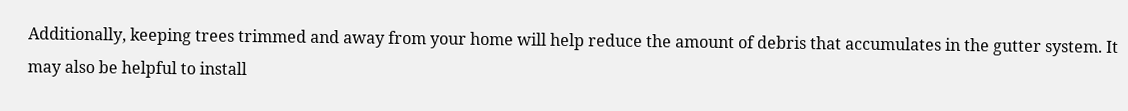Additionally, keeping trees trimmed and away from your home will help reduce the amount of debris that accumulates in the gutter system. It may also be helpful to install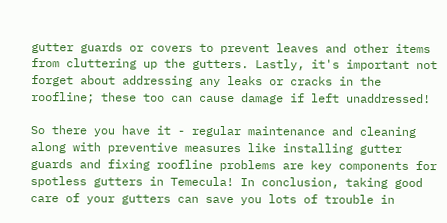gutter guards or covers to prevent leaves and other items from cluttering up the gutters. Lastly, it's important not forget about addressing any leaks or cracks in the roofline; these too can cause damage if left unaddressed!

So there you have it - regular maintenance and cleaning along with preventive measures like installing gutter guards and fixing roofline problems are key components for spotless gutters in Temecula! In conclusion, taking good care of your gutters can save you lots of trouble in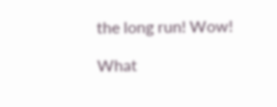the long run! Wow!

What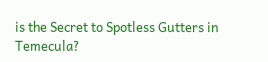is the Secret to Spotless Gutters in Temecula?